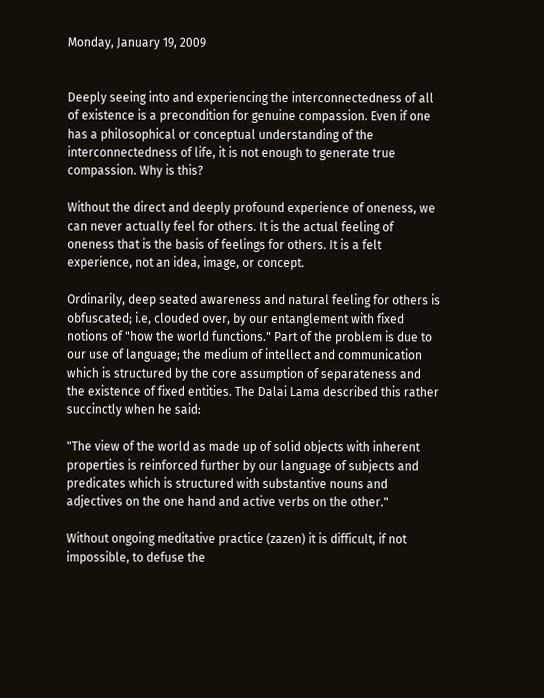Monday, January 19, 2009


Deeply seeing into and experiencing the interconnectedness of all of existence is a precondition for genuine compassion. Even if one has a philosophical or conceptual understanding of the interconnectedness of life, it is not enough to generate true compassion. Why is this?

Without the direct and deeply profound experience of oneness, we can never actually feel for others. It is the actual feeling of oneness that is the basis of feelings for others. It is a felt experience, not an idea, image, or concept.

Ordinarily, deep seated awareness and natural feeling for others is obfuscated; i.e, clouded over, by our entanglement with fixed notions of "how the world functions." Part of the problem is due to our use of language; the medium of intellect and communication which is structured by the core assumption of separateness and the existence of fixed entities. The Dalai Lama described this rather succinctly when he said:

"The view of the world as made up of solid objects with inherent properties is reinforced further by our language of subjects and predicates which is structured with substantive nouns and adjectives on the one hand and active verbs on the other."

Without ongoing meditative practice (zazen) it is difficult, if not impossible, to defuse the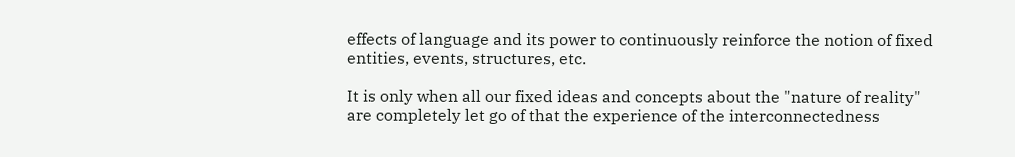effects of language and its power to continuously reinforce the notion of fixed entities, events, structures, etc.

It is only when all our fixed ideas and concepts about the "nature of reality" are completely let go of that the experience of the interconnectedness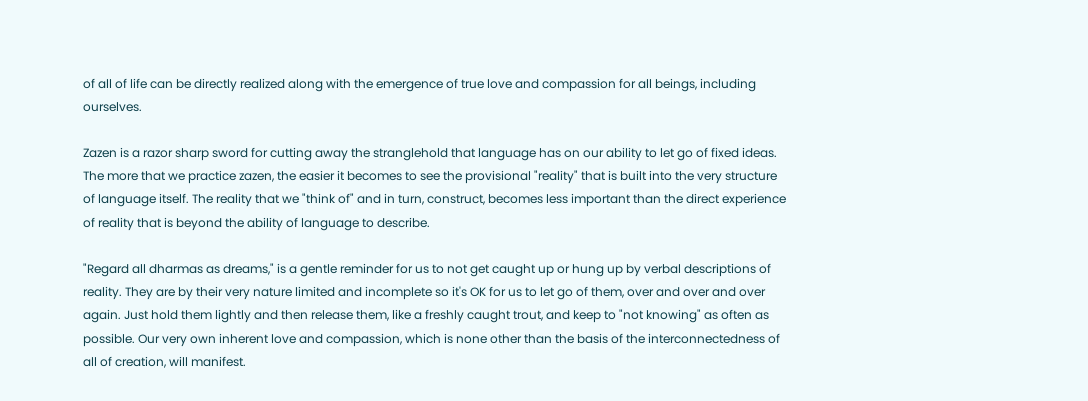of all of life can be directly realized along with the emergence of true love and compassion for all beings, including ourselves.

Zazen is a razor sharp sword for cutting away the stranglehold that language has on our ability to let go of fixed ideas. The more that we practice zazen, the easier it becomes to see the provisional "reality" that is built into the very structure of language itself. The reality that we "think of" and in turn, construct, becomes less important than the direct experience of reality that is beyond the ability of language to describe.

"Regard all dharmas as dreams," is a gentle reminder for us to not get caught up or hung up by verbal descriptions of reality. They are by their very nature limited and incomplete so it's OK for us to let go of them, over and over and over again. Just hold them lightly and then release them, like a freshly caught trout, and keep to "not knowing" as often as possible. Our very own inherent love and compassion, which is none other than the basis of the interconnectedness of all of creation, will manifest.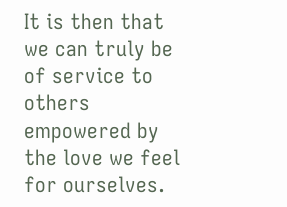It is then that we can truly be of service to others empowered by the love we feel for ourselves.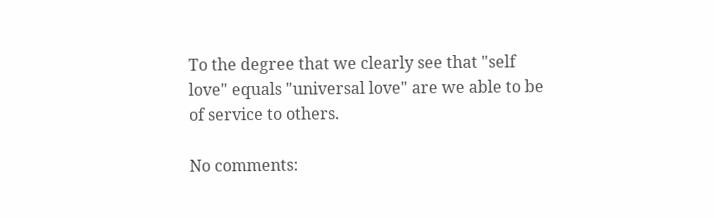To the degree that we clearly see that "self love" equals "universal love" are we able to be of service to others.

No comments: